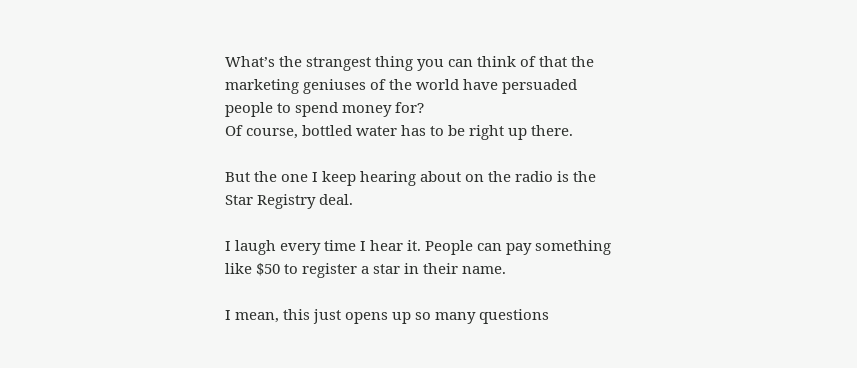What’s the strangest thing you can think of that the marketing geniuses of the world have persuaded people to spend money for?
Of course, bottled water has to be right up there.

But the one I keep hearing about on the radio is the Star Registry deal.

I laugh every time I hear it. People can pay something like $50 to register a star in their name.

I mean, this just opens up so many questions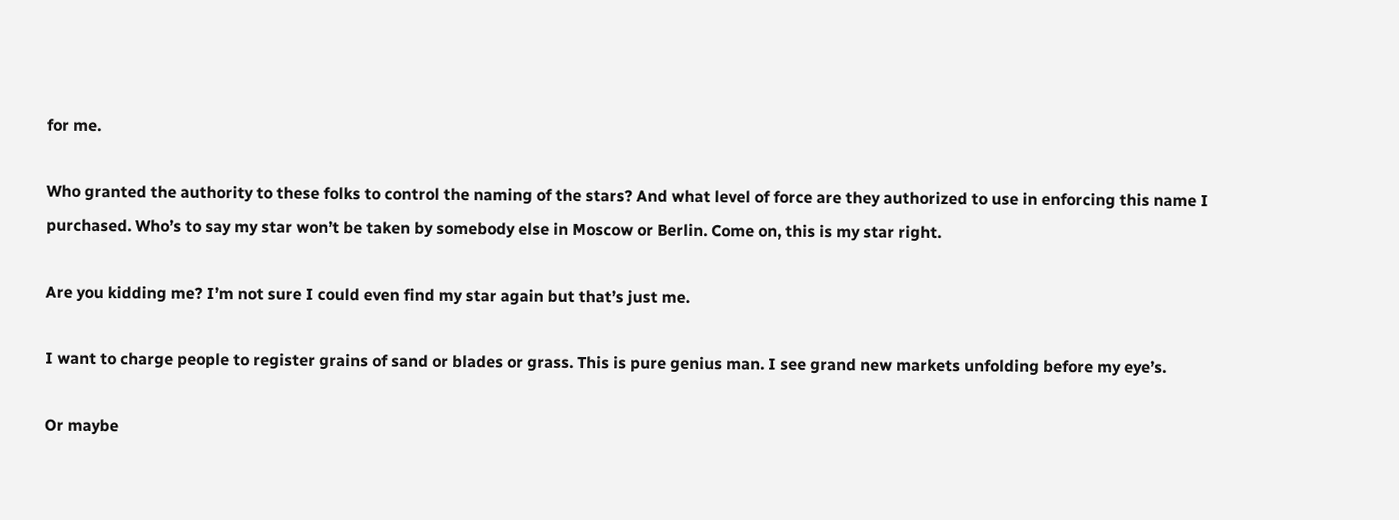for me.

Who granted the authority to these folks to control the naming of the stars? And what level of force are they authorized to use in enforcing this name I purchased. Who’s to say my star won’t be taken by somebody else in Moscow or Berlin. Come on, this is my star right.

Are you kidding me? I’m not sure I could even find my star again but that’s just me.

I want to charge people to register grains of sand or blades or grass. This is pure genius man. I see grand new markets unfolding before my eye’s.

Or maybe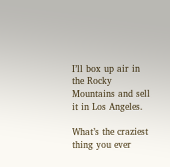I’ll box up air in the Rocky Mountains and sell it in Los Angeles.

What’s the craziest thing you ever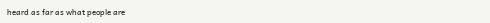heard as far as what people are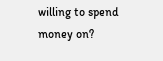willing to spend money on?